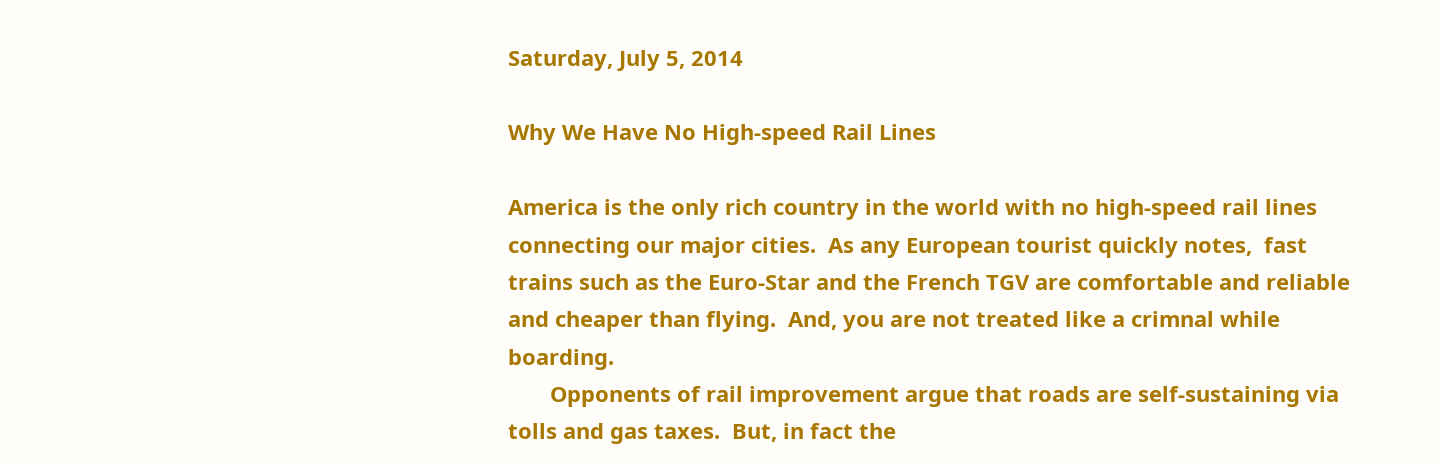Saturday, July 5, 2014

Why We Have No High-speed Rail Lines

America is the only rich country in the world with no high-speed rail lines connecting our major cities.  As any European tourist quickly notes,  fast trains such as the Euro-Star and the French TGV are comfortable and reliable and cheaper than flying.  And, you are not treated like a crimnal while boarding.
       Opponents of rail improvement argue that roads are self-sustaining via tolls and gas taxes.  But, in fact the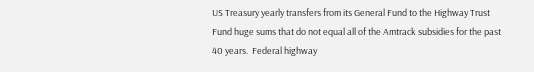US Treasury yearly transfers from its General Fund to the Highway Trust Fund huge sums that do not equal all of the Amtrack subsidies for the past 40 years.  Federal highway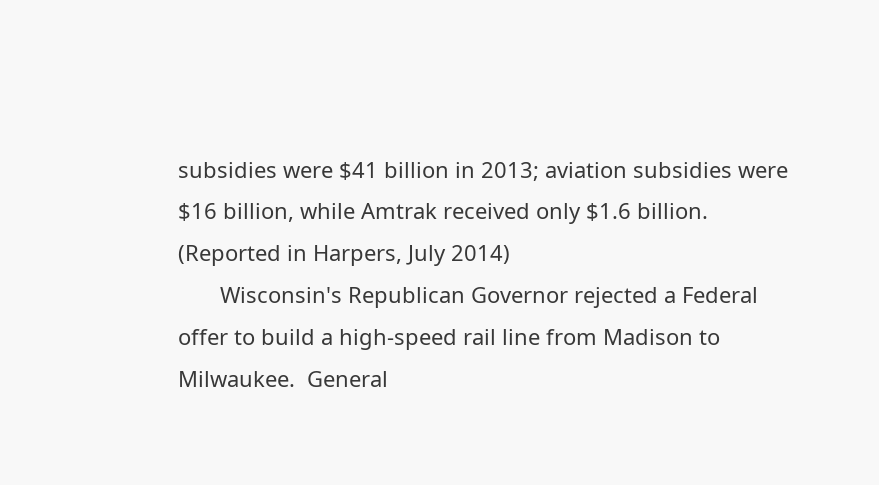subsidies were $41 billion in 2013; aviation subsidies were $16 billion, while Amtrak received only $1.6 billion.  (Reported in Harpers, July 2014)
       Wisconsin's Republican Governor rejected a Federal offer to build a high-speed rail line from Madison to Milwaukee.  General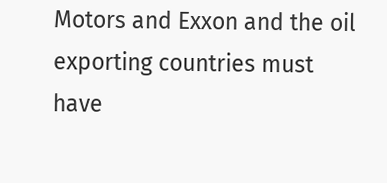Motors and Exxon and the oil exporting countries must have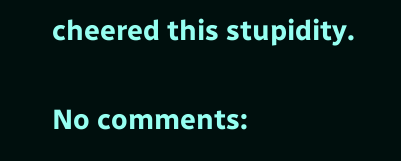cheered this stupidity.

No comments: